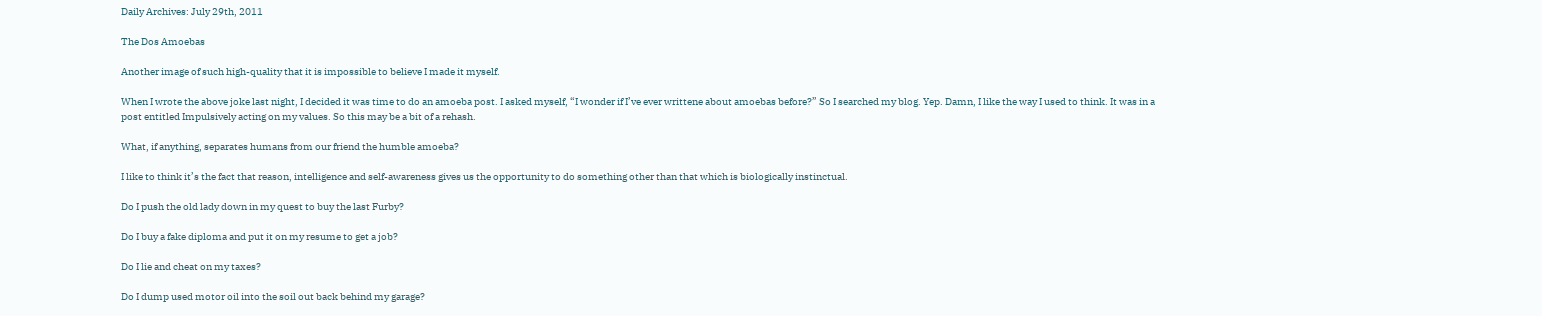Daily Archives: July 29th, 2011

The Dos Amoebas

Another image of such high-quality that it is impossible to believe I made it myself.

When I wrote the above joke last night, I decided it was time to do an amoeba post. I asked myself, “I wonder if I’ve ever writtene about amoebas before?” So I searched my blog. Yep. Damn, I like the way I used to think. It was in a post entitled Impulsively acting on my values. So this may be a bit of a rehash.

What, if anything, separates humans from our friend the humble amoeba?

I like to think it’s the fact that reason, intelligence and self-awareness gives us the opportunity to do something other than that which is biologically instinctual.

Do I push the old lady down in my quest to buy the last Furby?

Do I buy a fake diploma and put it on my resume to get a job?

Do I lie and cheat on my taxes?

Do I dump used motor oil into the soil out back behind my garage?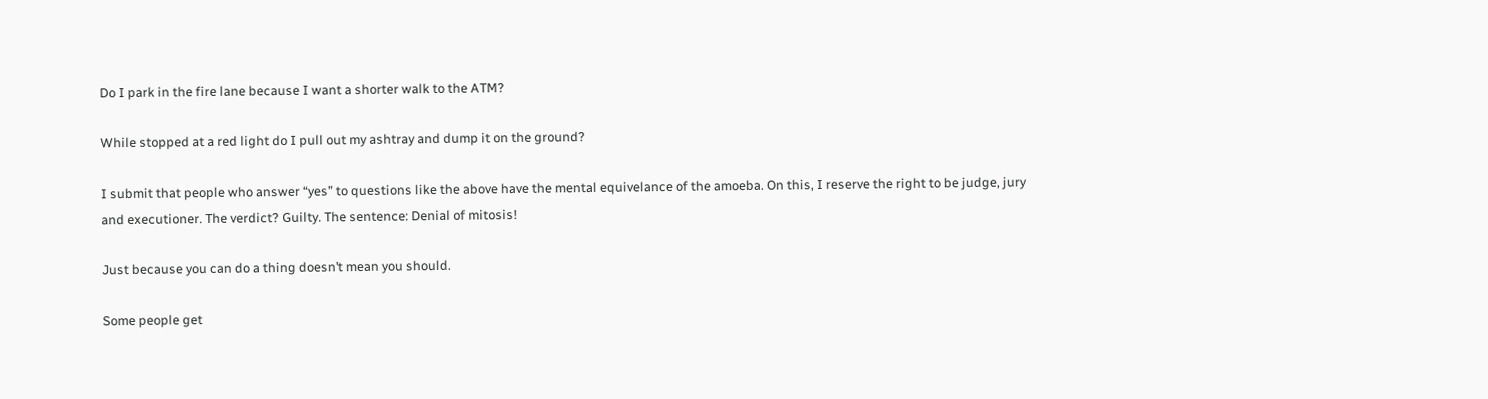Do I park in the fire lane because I want a shorter walk to the ATM?

While stopped at a red light do I pull out my ashtray and dump it on the ground?

I submit that people who answer “yes” to questions like the above have the mental equivelance of the amoeba. On this, I reserve the right to be judge, jury and executioner. The verdict? Guilty. The sentence: Denial of mitosis!

Just because you can do a thing doesn’t mean you should.

Some people get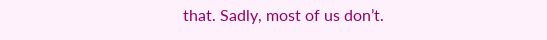that. Sadly, most of us don’t.